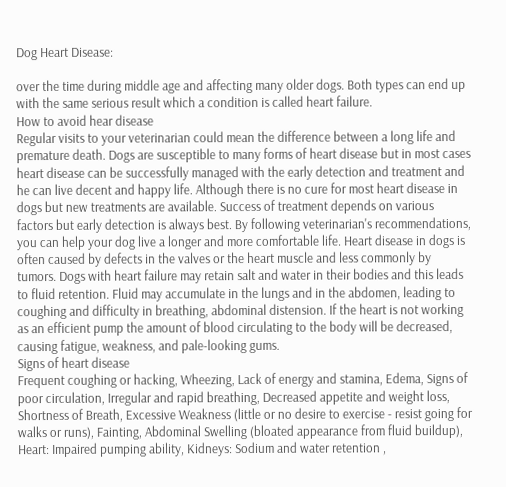Dog Heart Disease:

over the time during middle age and affecting many older dogs. Both types can end up with the same serious result which a condition is called heart failure.
How to avoid hear disease
Regular visits to your veterinarian could mean the difference between a long life and premature death. Dogs are susceptible to many forms of heart disease but in most cases heart disease can be successfully managed with the early detection and treatment and he can live decent and happy life. Although there is no cure for most heart disease in dogs but new treatments are available. Success of treatment depends on various factors but early detection is always best. By following veterinarian's recommendations, you can help your dog live a longer and more comfortable life. Heart disease in dogs is often caused by defects in the valves or the heart muscle and less commonly by tumors. Dogs with heart failure may retain salt and water in their bodies and this leads to fluid retention. Fluid may accumulate in the lungs and in the abdomen, leading to coughing and difficulty in breathing, abdominal distension. If the heart is not working as an efficient pump the amount of blood circulating to the body will be decreased, causing fatigue, weakness, and pale-looking gums.
Signs of heart disease
Frequent coughing or hacking, Wheezing, Lack of energy and stamina, Edema, Signs of poor circulation, Irregular and rapid breathing, Decreased appetite and weight loss, Shortness of Breath, Excessive Weakness (little or no desire to exercise - resist going for walks or runs), Fainting, Abdominal Swelling (bloated appearance from fluid buildup), Heart: Impaired pumping ability, Kidneys: Sodium and water retention ,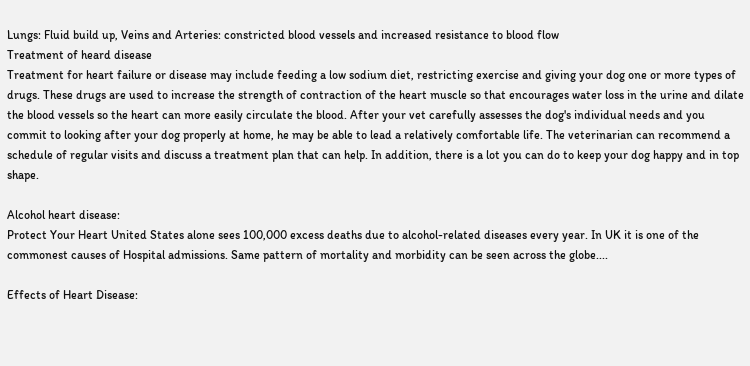Lungs: Fluid build up, Veins and Arteries: constricted blood vessels and increased resistance to blood flow
Treatment of heard disease
Treatment for heart failure or disease may include feeding a low sodium diet, restricting exercise and giving your dog one or more types of drugs. These drugs are used to increase the strength of contraction of the heart muscle so that encourages water loss in the urine and dilate the blood vessels so the heart can more easily circulate the blood. After your vet carefully assesses the dog's individual needs and you commit to looking after your dog properly at home, he may be able to lead a relatively comfortable life. The veterinarian can recommend a schedule of regular visits and discuss a treatment plan that can help. In addition, there is a lot you can do to keep your dog happy and in top shape.

Alcohol heart disease:
Protect Your Heart United States alone sees 100,000 excess deaths due to alcohol-related diseases every year. In UK it is one of the commonest causes of Hospital admissions. Same pattern of mortality and morbidity can be seen across the globe....

Effects of Heart Disease: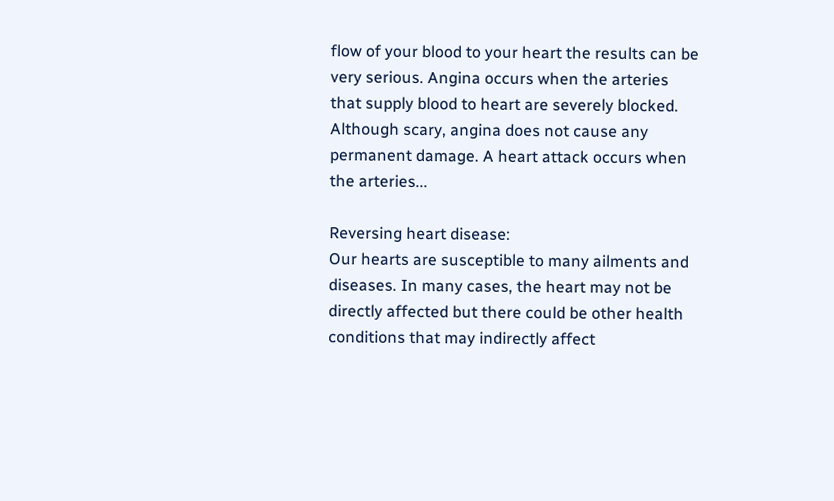flow of your blood to your heart the results can be very serious. Angina occurs when the arteries that supply blood to heart are severely blocked. Although scary, angina does not cause any permanent damage. A heart attack occurs when the arteries...

Reversing heart disease:
Our hearts are susceptible to many ailments and diseases. In many cases, the heart may not be directly affected but there could be other health conditions that may indirectly affect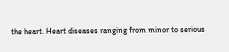the heart. Heart diseases ranging from minor to serious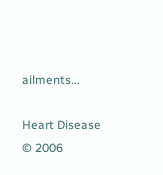ailments...

Heart Disease
© 2006